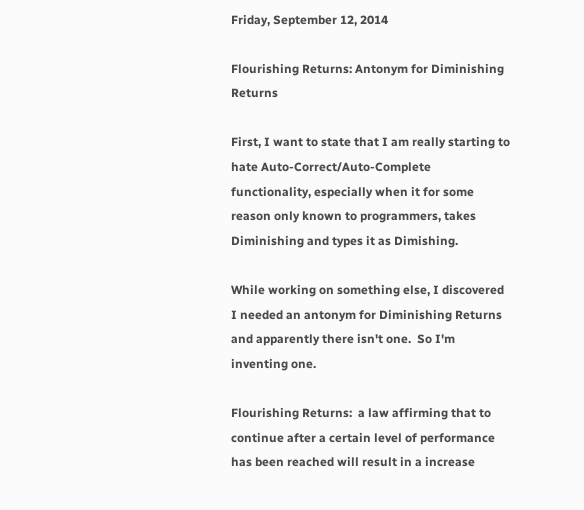Friday, September 12, 2014

Flourishing Returns: Antonym for Diminishing Returns

First, I want to state that I am really starting to hate Auto-Correct/Auto-Complete functionality, especially when it for some reason only known to programmers, takes Diminishing and types it as Dimishing.

While working on something else, I discovered I needed an antonym for Diminishing Returns and apparently there isn't one.  So I'm inventing one.

Flourishing Returns:  a law affirming that to continue after a certain level of performance has been reached will result in a increase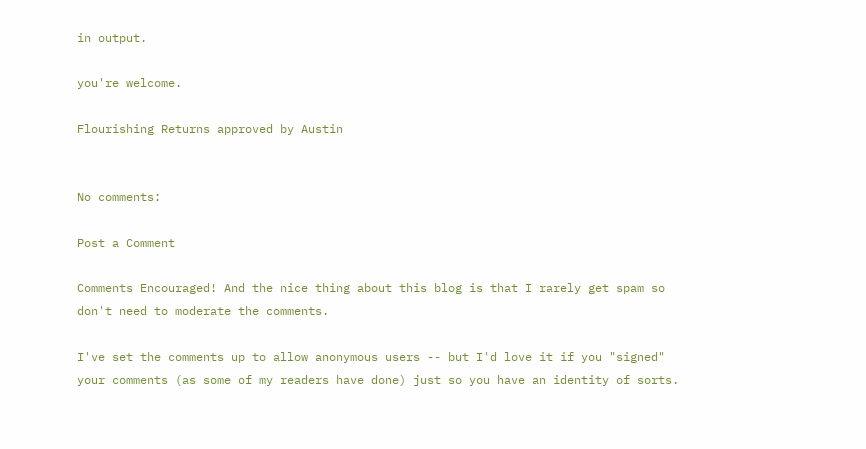in output.

you're welcome.

Flourishing Returns approved by Austin


No comments:

Post a Comment

Comments Encouraged! And the nice thing about this blog is that I rarely get spam so don't need to moderate the comments.

I've set the comments up to allow anonymous users -- but I'd love it if you "signed" your comments (as some of my readers have done) just so you have an identity of sorts.